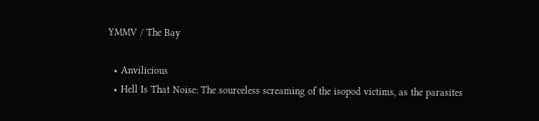YMMV / The Bay

  • Anvilicious
  • Hell Is That Noise: The sourceless screaming of the isopod victims, as the parasites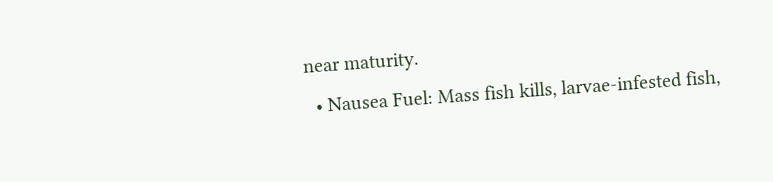near maturity.
  • Nausea Fuel: Mass fish kills, larvae-infested fish,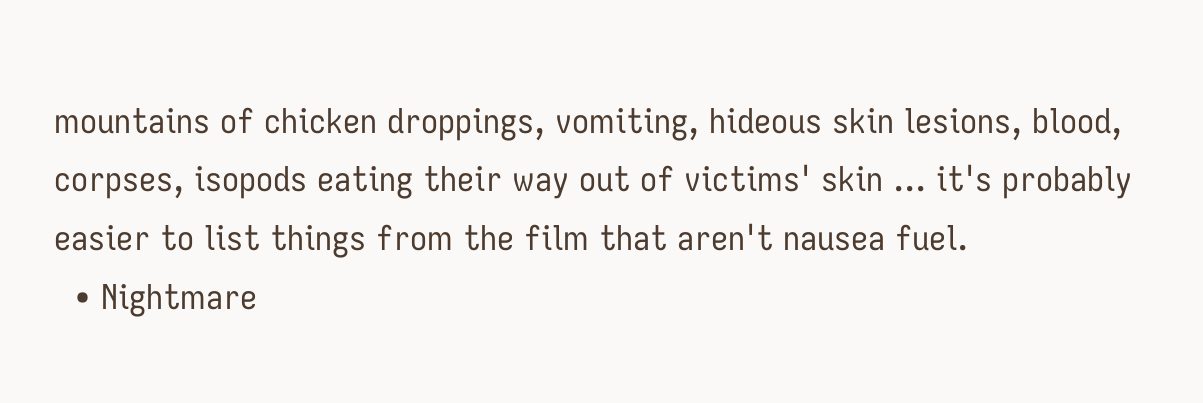mountains of chicken droppings, vomiting, hideous skin lesions, blood, corpses, isopods eating their way out of victims' skin ... it's probably easier to list things from the film that aren't nausea fuel.
  • Nightmare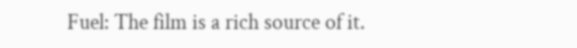Fuel: The film is a rich source of it.